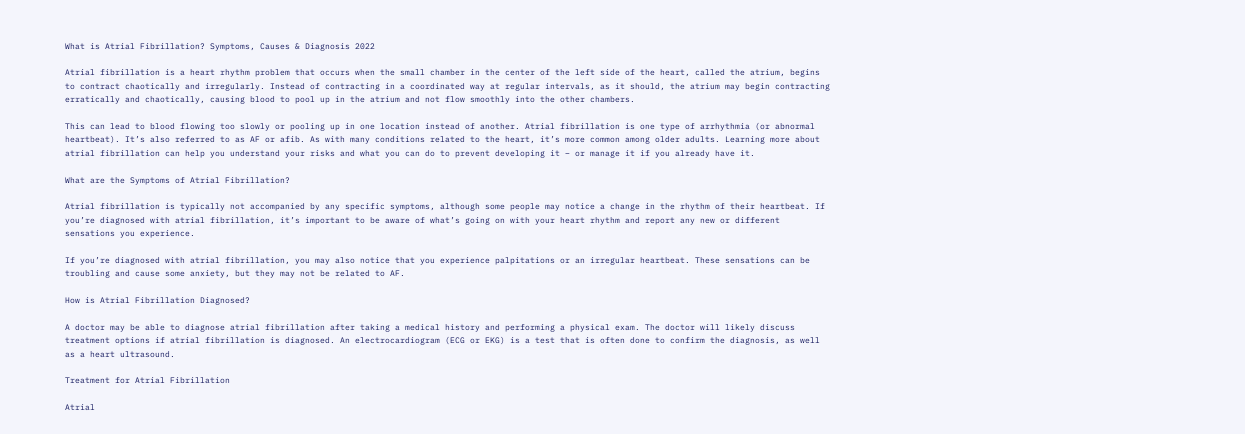What is Atrial Fibrillation? Symptoms, Causes & Diagnosis 2022

Atrial fibrillation is a heart rhythm problem that occurs when the small chamber in the center of the left side of the heart, called the atrium, begins to contract chaotically and irregularly. Instead of contracting in a coordinated way at regular intervals, as it should, the atrium may begin contracting erratically and chaotically, causing blood to pool up in the atrium and not flow smoothly into the other chambers.

This can lead to blood flowing too slowly or pooling up in one location instead of another. Atrial fibrillation is one type of arrhythmia (or abnormal heartbeat). It’s also referred to as AF or afib. As with many conditions related to the heart, it’s more common among older adults. Learning more about atrial fibrillation can help you understand your risks and what you can do to prevent developing it – or manage it if you already have it.

What are the Symptoms of Atrial Fibrillation?

Atrial fibrillation is typically not accompanied by any specific symptoms, although some people may notice a change in the rhythm of their heartbeat. If you’re diagnosed with atrial fibrillation, it’s important to be aware of what’s going on with your heart rhythm and report any new or different sensations you experience.

If you’re diagnosed with atrial fibrillation, you may also notice that you experience palpitations or an irregular heartbeat. These sensations can be troubling and cause some anxiety, but they may not be related to AF.

How is Atrial Fibrillation Diagnosed?

A doctor may be able to diagnose atrial fibrillation after taking a medical history and performing a physical exam. The doctor will likely discuss treatment options if atrial fibrillation is diagnosed. An electrocardiogram (ECG or EKG) is a test that is often done to confirm the diagnosis, as well as a heart ultrasound.

Treatment for Atrial Fibrillation

Atrial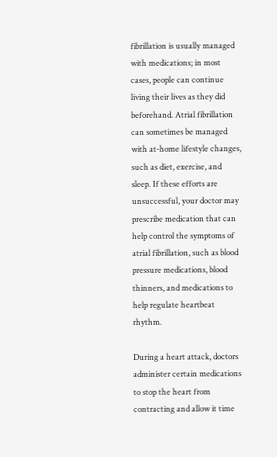fibrillation is usually managed with medications; in most cases, people can continue living their lives as they did beforehand. Atrial fibrillation can sometimes be managed with at-home lifestyle changes, such as diet, exercise, and sleep. If these efforts are unsuccessful, your doctor may prescribe medication that can help control the symptoms of atrial fibrillation, such as blood pressure medications, blood thinners, and medications to help regulate heartbeat rhythm.

During a heart attack, doctors administer certain medications to stop the heart from contracting and allow it time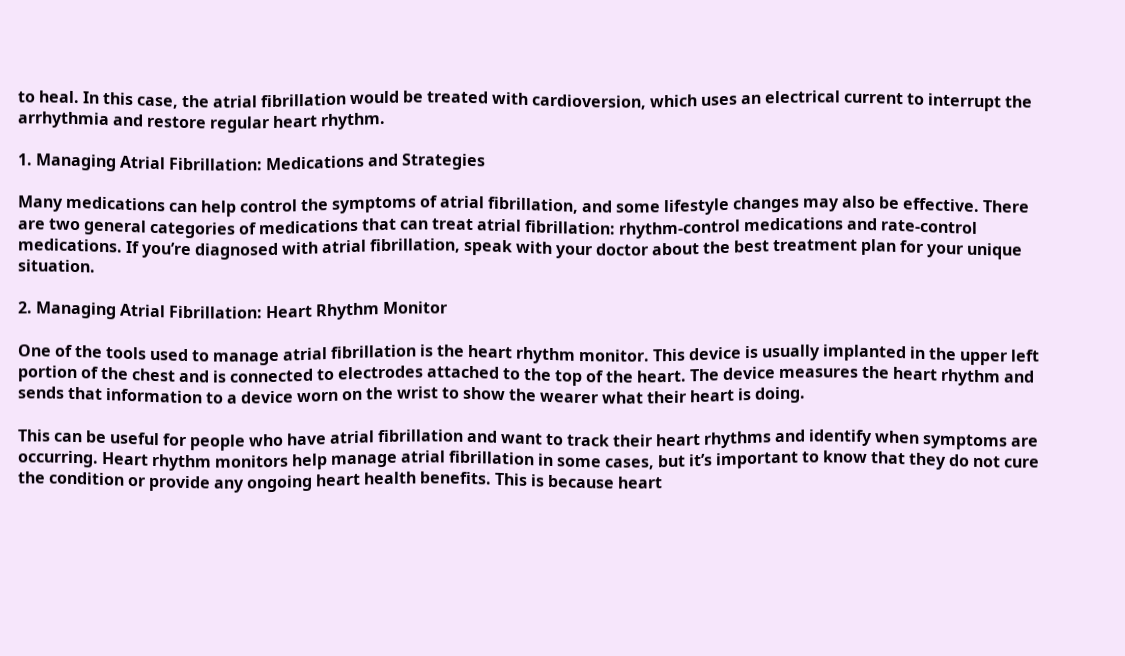to heal. In this case, the atrial fibrillation would be treated with cardioversion, which uses an electrical current to interrupt the arrhythmia and restore regular heart rhythm.

1. Managing Atrial Fibrillation: Medications and Strategies

Many medications can help control the symptoms of atrial fibrillation, and some lifestyle changes may also be effective. There are two general categories of medications that can treat atrial fibrillation: rhythm-control medications and rate-control medications. If you’re diagnosed with atrial fibrillation, speak with your doctor about the best treatment plan for your unique situation.

2. Managing Atrial Fibrillation: Heart Rhythm Monitor

One of the tools used to manage atrial fibrillation is the heart rhythm monitor. This device is usually implanted in the upper left portion of the chest and is connected to electrodes attached to the top of the heart. The device measures the heart rhythm and sends that information to a device worn on the wrist to show the wearer what their heart is doing.

This can be useful for people who have atrial fibrillation and want to track their heart rhythms and identify when symptoms are occurring. Heart rhythm monitors help manage atrial fibrillation in some cases, but it’s important to know that they do not cure the condition or provide any ongoing heart health benefits. This is because heart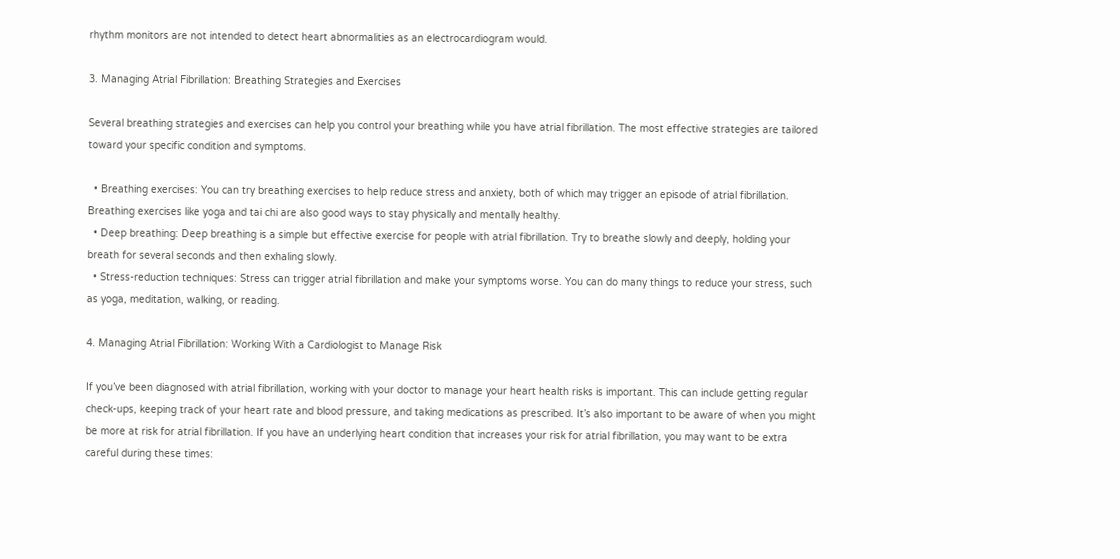rhythm monitors are not intended to detect heart abnormalities as an electrocardiogram would.

3. Managing Atrial Fibrillation: Breathing Strategies and Exercises

Several breathing strategies and exercises can help you control your breathing while you have atrial fibrillation. The most effective strategies are tailored toward your specific condition and symptoms.

  • Breathing exercises: You can try breathing exercises to help reduce stress and anxiety, both of which may trigger an episode of atrial fibrillation. Breathing exercises like yoga and tai chi are also good ways to stay physically and mentally healthy.
  • Deep breathing: Deep breathing is a simple but effective exercise for people with atrial fibrillation. Try to breathe slowly and deeply, holding your breath for several seconds and then exhaling slowly.
  • Stress-reduction techniques: Stress can trigger atrial fibrillation and make your symptoms worse. You can do many things to reduce your stress, such as yoga, meditation, walking, or reading.

4. Managing Atrial Fibrillation: Working With a Cardiologist to Manage Risk

If you’ve been diagnosed with atrial fibrillation, working with your doctor to manage your heart health risks is important. This can include getting regular check-ups, keeping track of your heart rate and blood pressure, and taking medications as prescribed. It’s also important to be aware of when you might be more at risk for atrial fibrillation. If you have an underlying heart condition that increases your risk for atrial fibrillation, you may want to be extra careful during these times: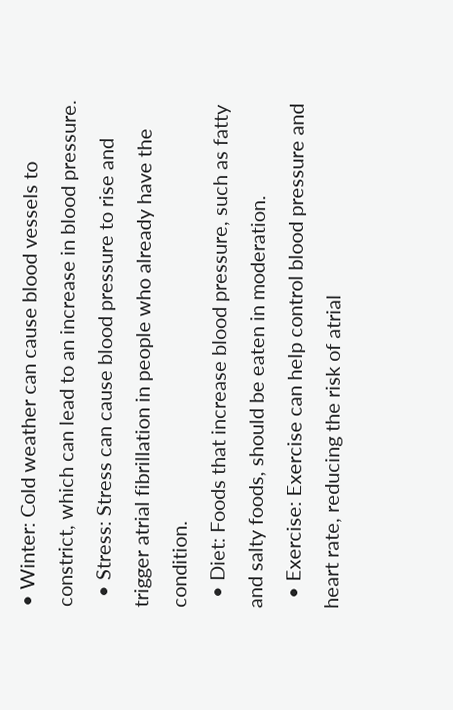• Winter: Cold weather can cause blood vessels to constrict, which can lead to an increase in blood pressure.
  • Stress: Stress can cause blood pressure to rise and trigger atrial fibrillation in people who already have the condition.
  • Diet: Foods that increase blood pressure, such as fatty and salty foods, should be eaten in moderation.
  • Exercise: Exercise can help control blood pressure and heart rate, reducing the risk of atrial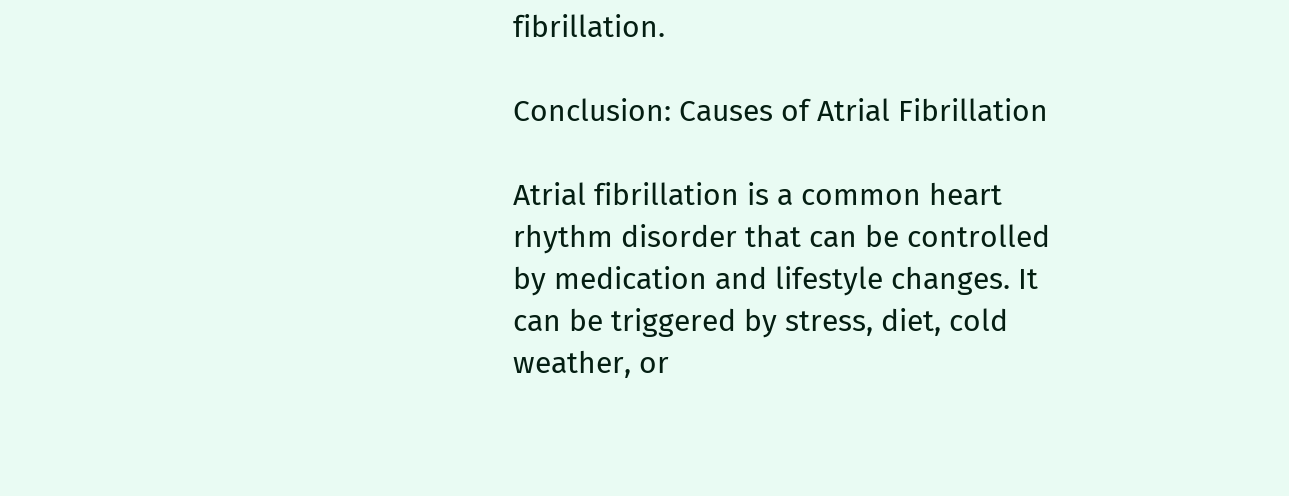fibrillation.

Conclusion: Causes of Atrial Fibrillation

Atrial fibrillation is a common heart rhythm disorder that can be controlled by medication and lifestyle changes. It can be triggered by stress, diet, cold weather, or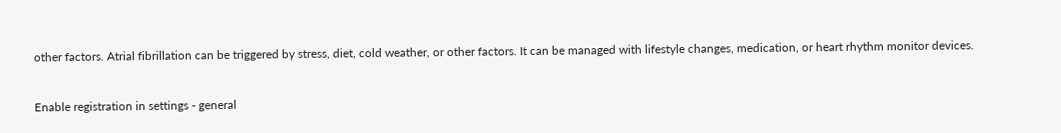other factors. Atrial fibrillation can be triggered by stress, diet, cold weather, or other factors. It can be managed with lifestyle changes, medication, or heart rhythm monitor devices.


Enable registration in settings - general